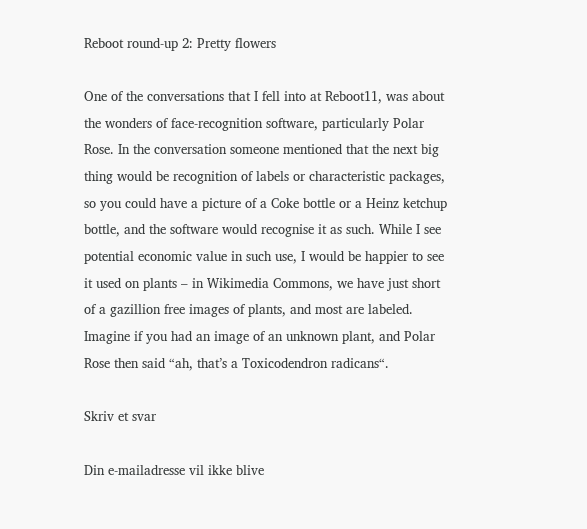Reboot round-up 2: Pretty flowers

One of the conversations that I fell into at Reboot11, was about the wonders of face-recognition software, particularly Polar Rose. In the conversation someone mentioned that the next big thing would be recognition of labels or characteristic packages, so you could have a picture of a Coke bottle or a Heinz ketchup bottle, and the software would recognise it as such. While I see potential economic value in such use, I would be happier to see it used on plants – in Wikimedia Commons, we have just short of a gazillion free images of plants, and most are labeled. Imagine if you had an image of an unknown plant, and Polar Rose then said “ah, that’s a Toxicodendron radicans“.

Skriv et svar

Din e-mailadresse vil ikke blive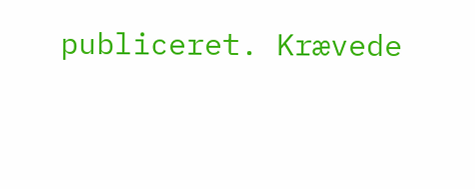publiceret. Krævede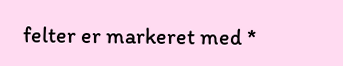felter er markeret med *